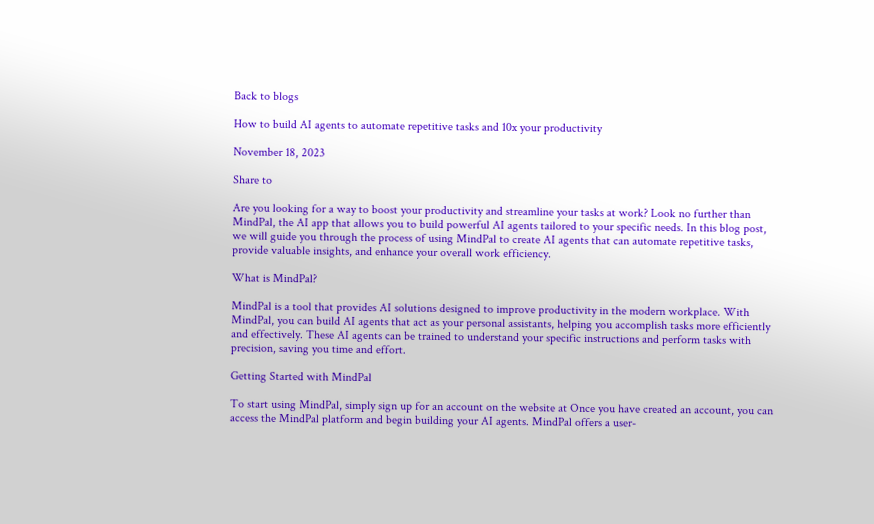Back to blogs

How to build AI agents to automate repetitive tasks and 10x your productivity

November 18, 2023

Share to

Are you looking for a way to boost your productivity and streamline your tasks at work? Look no further than MindPal, the AI app that allows you to build powerful AI agents tailored to your specific needs. In this blog post, we will guide you through the process of using MindPal to create AI agents that can automate repetitive tasks, provide valuable insights, and enhance your overall work efficiency.

What is MindPal?

MindPal is a tool that provides AI solutions designed to improve productivity in the modern workplace. With MindPal, you can build AI agents that act as your personal assistants, helping you accomplish tasks more efficiently and effectively. These AI agents can be trained to understand your specific instructions and perform tasks with precision, saving you time and effort.

Getting Started with MindPal

To start using MindPal, simply sign up for an account on the website at Once you have created an account, you can access the MindPal platform and begin building your AI agents. MindPal offers a user-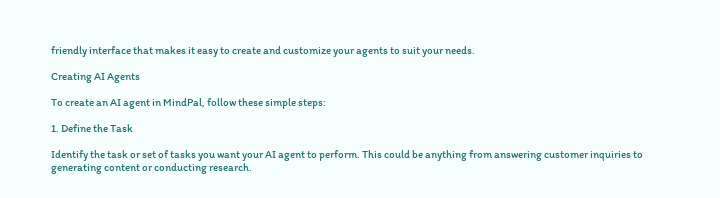friendly interface that makes it easy to create and customize your agents to suit your needs.

Creating AI Agents

To create an AI agent in MindPal, follow these simple steps:

1. Define the Task

Identify the task or set of tasks you want your AI agent to perform. This could be anything from answering customer inquiries to generating content or conducting research.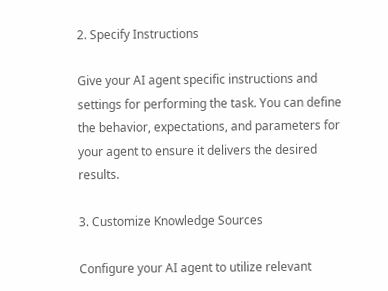2. Specify Instructions

Give your AI agent specific instructions and settings for performing the task. You can define the behavior, expectations, and parameters for your agent to ensure it delivers the desired results.

3. Customize Knowledge Sources

Configure your AI agent to utilize relevant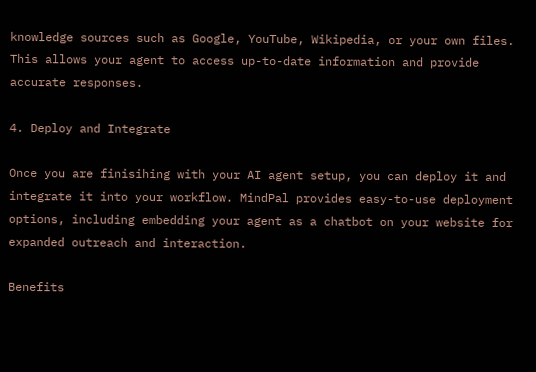knowledge sources such as Google, YouTube, Wikipedia, or your own files. This allows your agent to access up-to-date information and provide accurate responses.

4. Deploy and Integrate

Once you are finisihing with your AI agent setup, you can deploy it and integrate it into your workflow. MindPal provides easy-to-use deployment options, including embedding your agent as a chatbot on your website for expanded outreach and interaction.

Benefits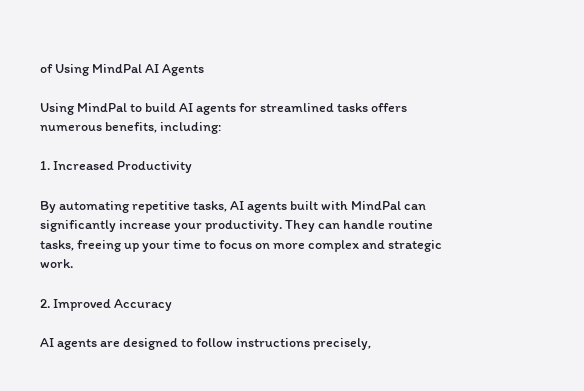of Using MindPal AI Agents

Using MindPal to build AI agents for streamlined tasks offers numerous benefits, including:

1. Increased Productivity

By automating repetitive tasks, AI agents built with MindPal can significantly increase your productivity. They can handle routine tasks, freeing up your time to focus on more complex and strategic work.

2. Improved Accuracy

AI agents are designed to follow instructions precisely,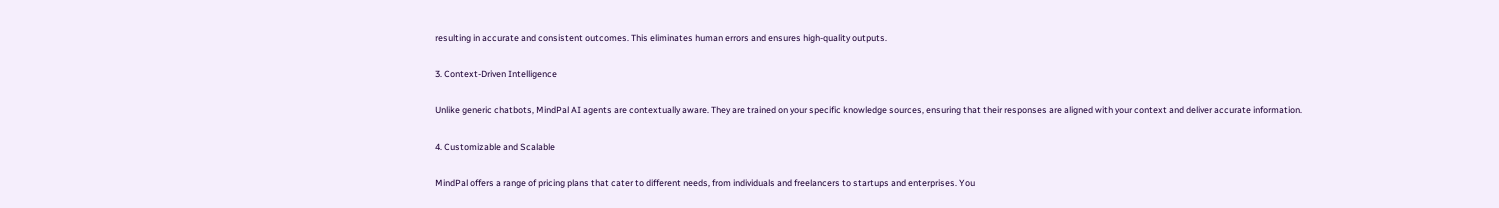resulting in accurate and consistent outcomes. This eliminates human errors and ensures high-quality outputs.

3. Context-Driven Intelligence

Unlike generic chatbots, MindPal AI agents are contextually aware. They are trained on your specific knowledge sources, ensuring that their responses are aligned with your context and deliver accurate information.

4. Customizable and Scalable

MindPal offers a range of pricing plans that cater to different needs, from individuals and freelancers to startups and enterprises. You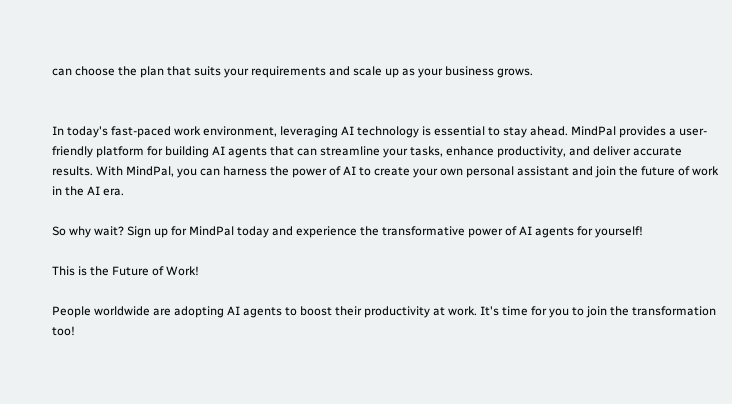can choose the plan that suits your requirements and scale up as your business grows.


In today's fast-paced work environment, leveraging AI technology is essential to stay ahead. MindPal provides a user-friendly platform for building AI agents that can streamline your tasks, enhance productivity, and deliver accurate results. With MindPal, you can harness the power of AI to create your own personal assistant and join the future of work in the AI era.

So why wait? Sign up for MindPal today and experience the transformative power of AI agents for yourself!

This is the Future of Work!

People worldwide are adopting AI agents to boost their productivity at work. It's time for you to join the transformation too!